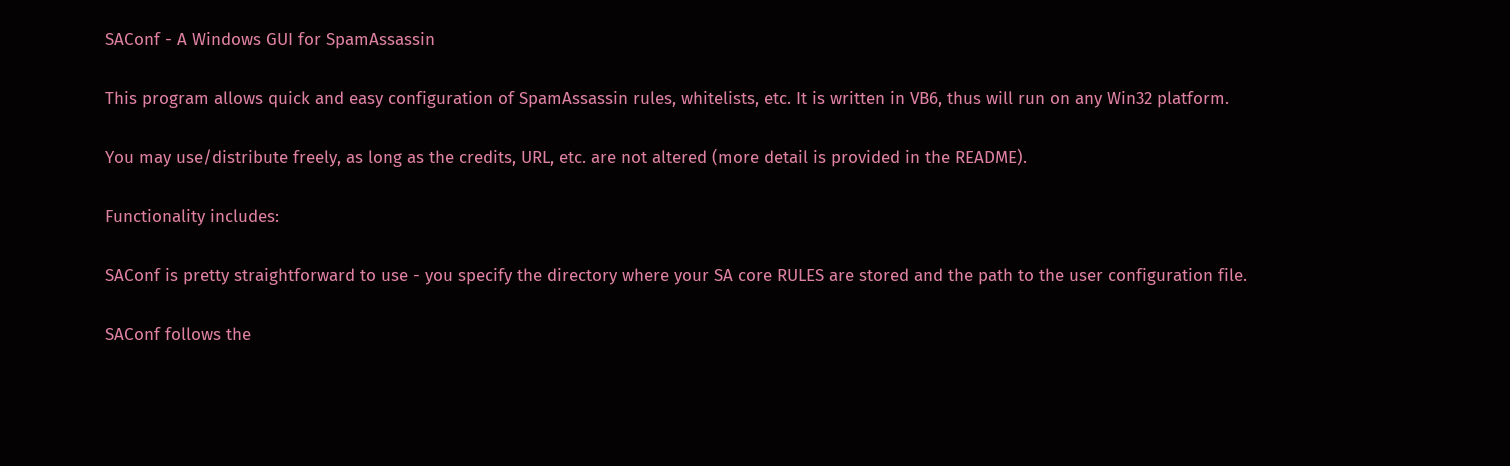SAConf - A Windows GUI for SpamAssassin

This program allows quick and easy configuration of SpamAssassin rules, whitelists, etc. It is written in VB6, thus will run on any Win32 platform.

You may use/distribute freely, as long as the credits, URL, etc. are not altered (more detail is provided in the README).

Functionality includes:

SAConf is pretty straightforward to use - you specify the directory where your SA core RULES are stored and the path to the user configuration file.

SAConf follows the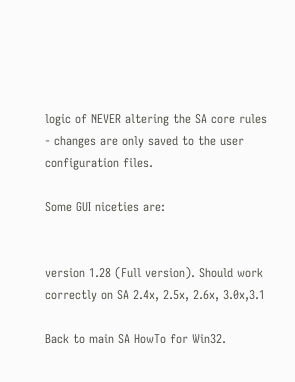logic of NEVER altering the SA core rules - changes are only saved to the user configuration files.

Some GUI niceties are:


version 1.28 (Full version). Should work correctly on SA 2.4x, 2.5x, 2.6x, 3.0x,3.1

Back to main SA HowTo for Win32.